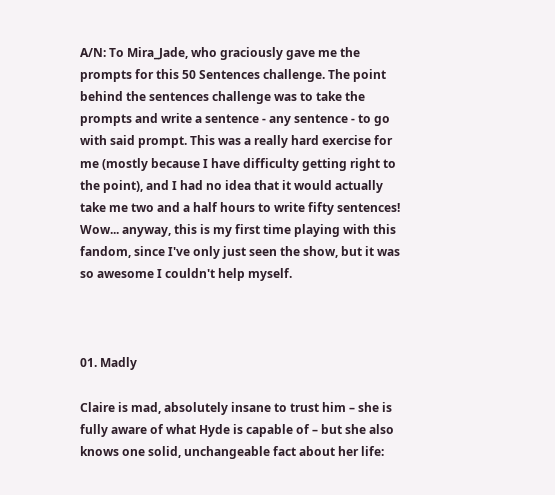A/N: To Mira_Jade, who graciously gave me the prompts for this 50 Sentences challenge. The point behind the sentences challenge was to take the prompts and write a sentence - any sentence - to go with said prompt. This was a really hard exercise for me (mostly because I have difficulty getting right to the point), and I had no idea that it would actually take me two and a half hours to write fifty sentences! Wow... anyway, this is my first time playing with this fandom, since I've only just seen the show, but it was so awesome I couldn't help myself.



01. Madly

Claire is mad, absolutely insane to trust him – she is fully aware of what Hyde is capable of – but she also knows one solid, unchangeable fact about her life: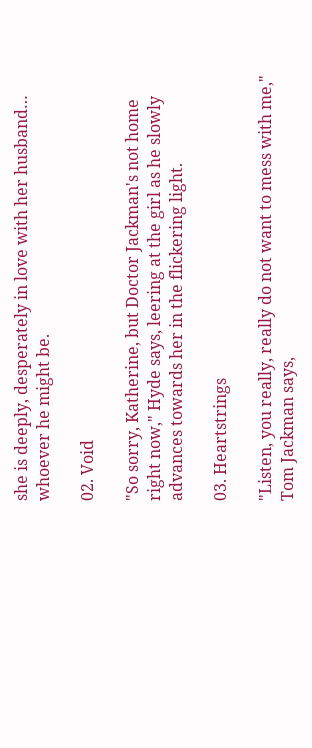she is deeply, desperately in love with her husband… whoever he might be.

02. Void

"So sorry, Katherine, but Doctor Jackman's not home right now," Hyde says, leering at the girl as he slowly advances towards her in the flickering light.

03. Heartstrings

"Listen, you really, really do not want to mess with me," Tom Jackman says,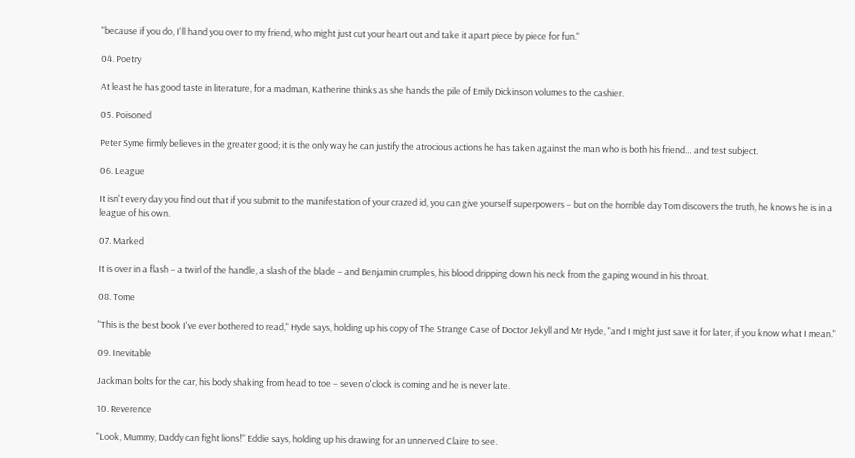"because if you do, I'll hand you over to my friend, who might just cut your heart out and take it apart piece by piece for fun."

04. Poetry

At least he has good taste in literature, for a madman, Katherine thinks as she hands the pile of Emily Dickinson volumes to the cashier.

05. Poisoned

Peter Syme firmly believes in the greater good; it is the only way he can justify the atrocious actions he has taken against the man who is both his friend… and test subject.

06. League

It isn't every day you find out that if you submit to the manifestation of your crazed id, you can give yourself superpowers – but on the horrible day Tom discovers the truth, he knows he is in a league of his own.

07. Marked

It is over in a flash – a twirl of the handle, a slash of the blade – and Benjamin crumples, his blood dripping down his neck from the gaping wound in his throat.

08. Tome

"This is the best book I've ever bothered to read," Hyde says, holding up his copy of The Strange Case of Doctor Jekyll and Mr Hyde, "and I might just save it for later, if you know what I mean."

09. Inevitable

Jackman bolts for the car, his body shaking from head to toe – seven o'clock is coming and he is never late.

10. Reverence

"Look, Mummy, Daddy can fight lions!" Eddie says, holding up his drawing for an unnerved Claire to see.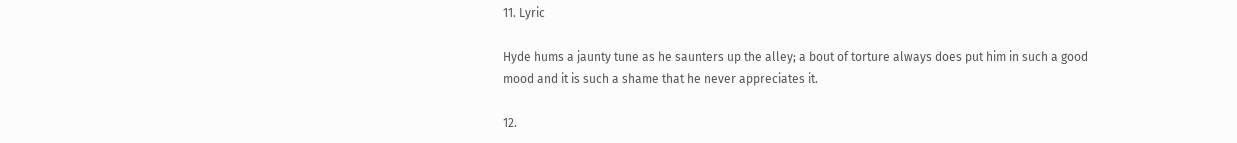11. Lyric

Hyde hums a jaunty tune as he saunters up the alley; a bout of torture always does put him in such a good mood and it is such a shame that he never appreciates it.

12.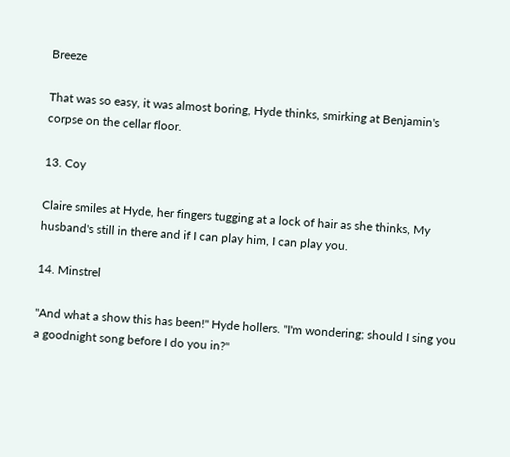Breeze

That was so easy, it was almost boring, Hyde thinks, smirking at Benjamin's corpse on the cellar floor.

13. Coy

Claire smiles at Hyde, her fingers tugging at a lock of hair as she thinks, My husband's still in there and if I can play him, I can play you.

14. Minstrel

"And what a show this has been!" Hyde hollers. "I'm wondering; should I sing you a goodnight song before I do you in?"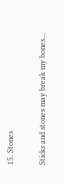15. Stones

Sticks and stones may break my bones…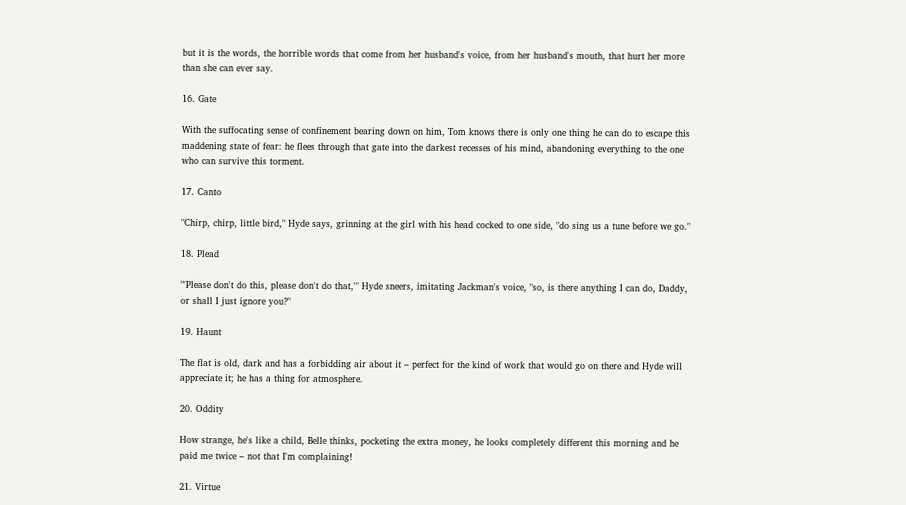but it is the words, the horrible words that come from her husband's voice, from her husband's mouth, that hurt her more than she can ever say.

16. Gate

With the suffocating sense of confinement bearing down on him, Tom knows there is only one thing he can do to escape this maddening state of fear: he flees through that gate into the darkest recesses of his mind, abandoning everything to the one who can survive this torment.

17. Canto

"Chirp, chirp, little bird," Hyde says, grinning at the girl with his head cocked to one side, "do sing us a tune before we go."

18. Plead

"'Please don't do this, please don't do that,'" Hyde sneers, imitating Jackman's voice, "so, is there anything I can do, Daddy, or shall I just ignore you?"

19. Haunt

The flat is old, dark and has a forbidding air about it – perfect for the kind of work that would go on there and Hyde will appreciate it; he has a thing for atmosphere.

20. Oddity

How strange, he's like a child, Belle thinks, pocketing the extra money, he looks completely different this morning and he paid me twice – not that I'm complaining!

21. Virtue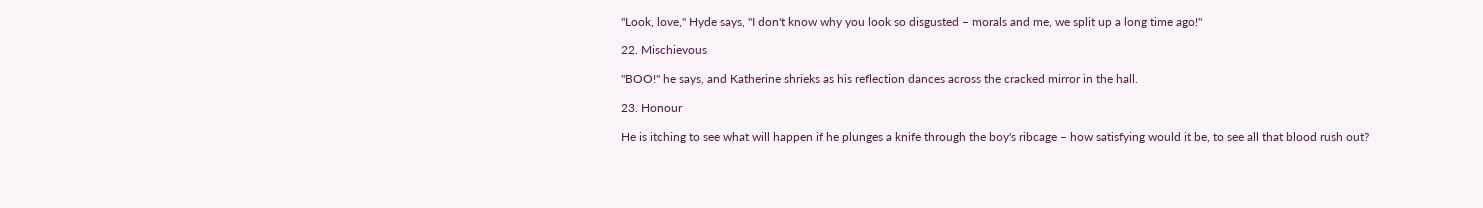"Look, love," Hyde says, "I don't know why you look so disgusted – morals and me, we split up a long time ago!"

22. Mischievous

"BOO!" he says, and Katherine shrieks as his reflection dances across the cracked mirror in the hall.

23. Honour

He is itching to see what will happen if he plunges a knife through the boy's ribcage – how satisfying would it be, to see all that blood rush out?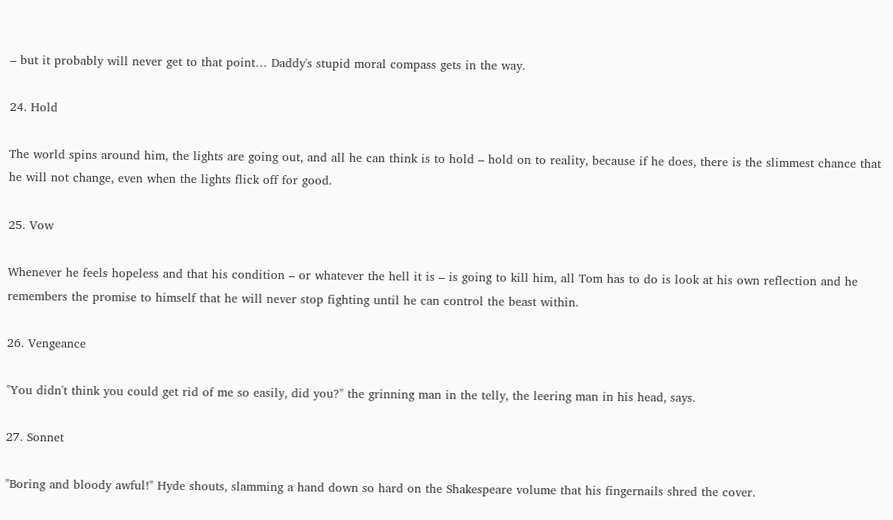– but it probably will never get to that point… Daddy's stupid moral compass gets in the way.

24. Hold

The world spins around him, the lights are going out, and all he can think is to hold – hold on to reality, because if he does, there is the slimmest chance that he will not change, even when the lights flick off for good.

25. Vow

Whenever he feels hopeless and that his condition – or whatever the hell it is – is going to kill him, all Tom has to do is look at his own reflection and he remembers the promise to himself that he will never stop fighting until he can control the beast within.

26. Vengeance

"You didn't think you could get rid of me so easily, did you?" the grinning man in the telly, the leering man in his head, says.

27. Sonnet

"Boring and bloody awful!" Hyde shouts, slamming a hand down so hard on the Shakespeare volume that his fingernails shred the cover.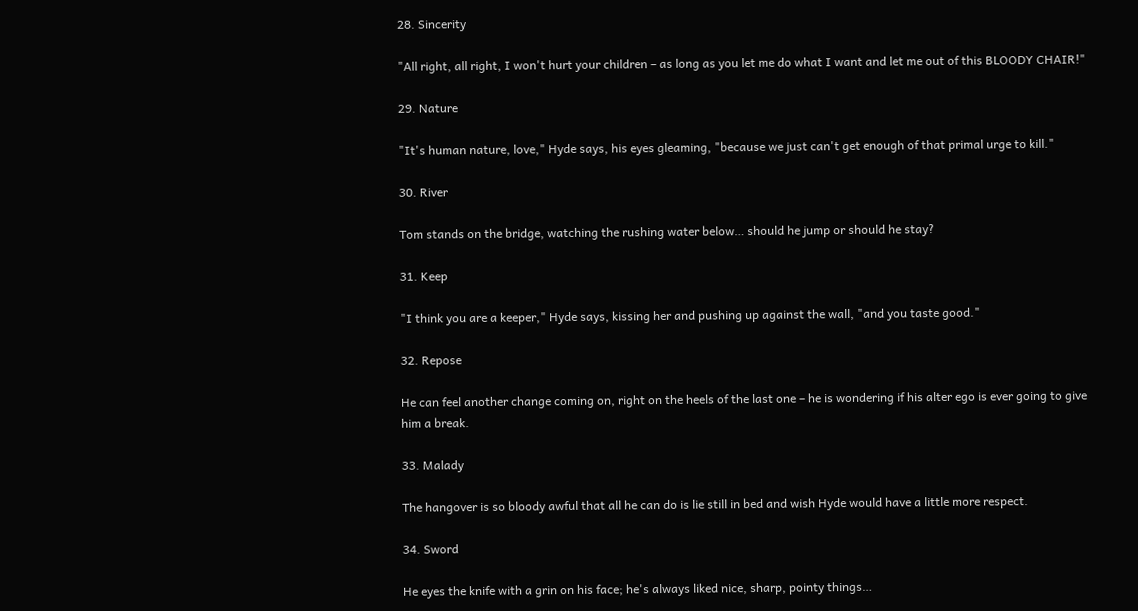28. Sincerity

"All right, all right, I won't hurt your children – as long as you let me do what I want and let me out of this BLOODY CHAIR!"

29. Nature

"It's human nature, love," Hyde says, his eyes gleaming, "because we just can't get enough of that primal urge to kill."

30. River

Tom stands on the bridge, watching the rushing water below… should he jump or should he stay?

31. Keep

"I think you are a keeper," Hyde says, kissing her and pushing up against the wall, "and you taste good."

32. Repose

He can feel another change coming on, right on the heels of the last one – he is wondering if his alter ego is ever going to give him a break.

33. Malady

The hangover is so bloody awful that all he can do is lie still in bed and wish Hyde would have a little more respect.

34. Sword

He eyes the knife with a grin on his face; he's always liked nice, sharp, pointy things…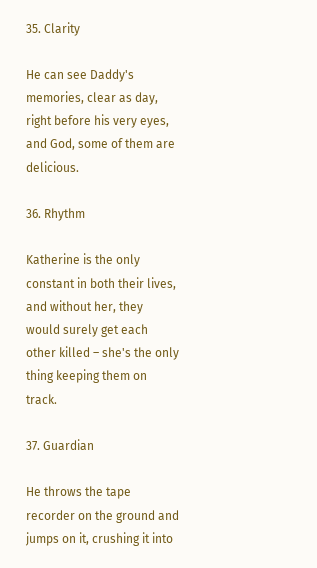35. Clarity

He can see Daddy's memories, clear as day, right before his very eyes, and God, some of them are delicious.

36. Rhythm

Katherine is the only constant in both their lives, and without her, they would surely get each other killed – she's the only thing keeping them on track.

37. Guardian

He throws the tape recorder on the ground and jumps on it, crushing it into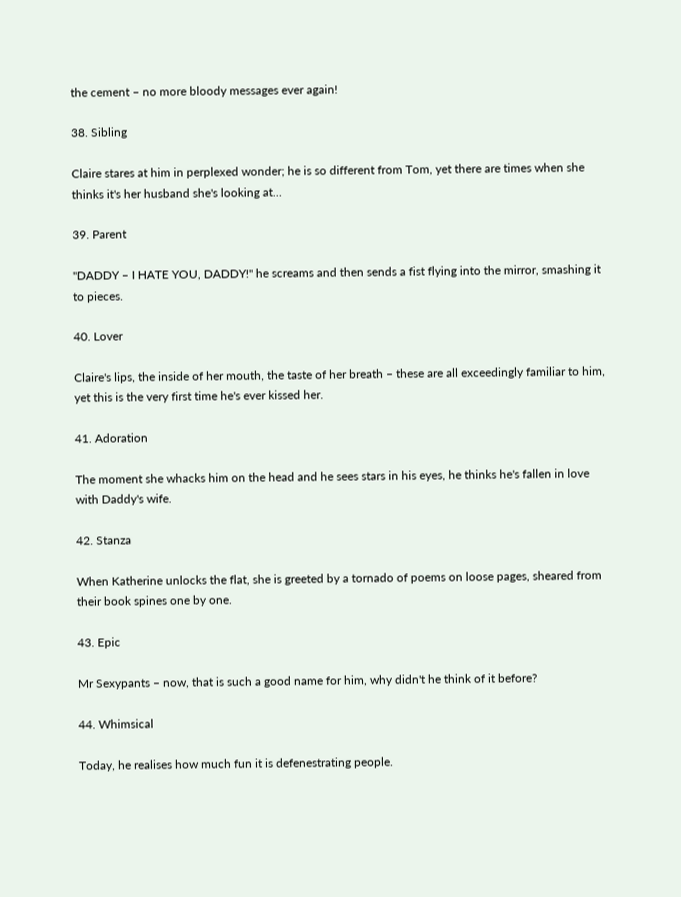the cement – no more bloody messages ever again!

38. Sibling

Claire stares at him in perplexed wonder; he is so different from Tom, yet there are times when she thinks it's her husband she's looking at…

39. Parent

"DADDY – I HATE YOU, DADDY!" he screams and then sends a fist flying into the mirror, smashing it to pieces.

40. Lover

Claire's lips, the inside of her mouth, the taste of her breath – these are all exceedingly familiar to him, yet this is the very first time he's ever kissed her.

41. Adoration

The moment she whacks him on the head and he sees stars in his eyes, he thinks he's fallen in love with Daddy's wife.

42. Stanza

When Katherine unlocks the flat, she is greeted by a tornado of poems on loose pages, sheared from their book spines one by one.

43. Epic

Mr Sexypants – now, that is such a good name for him, why didn't he think of it before?

44. Whimsical

Today, he realises how much fun it is defenestrating people.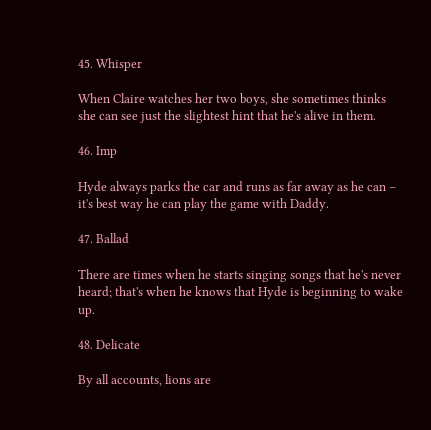45. Whisper

When Claire watches her two boys, she sometimes thinks she can see just the slightest hint that he's alive in them.

46. Imp

Hyde always parks the car and runs as far away as he can – it's best way he can play the game with Daddy.

47. Ballad

There are times when he starts singing songs that he's never heard; that's when he knows that Hyde is beginning to wake up.

48. Delicate

By all accounts, lions are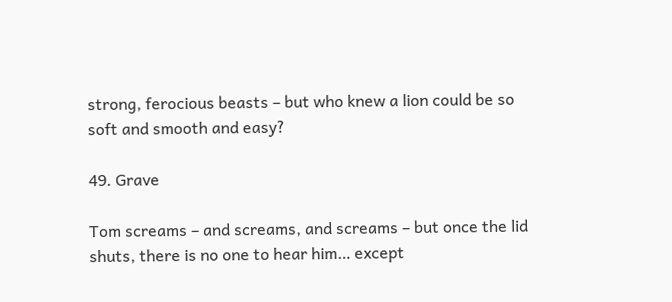strong, ferocious beasts – but who knew a lion could be so soft and smooth and easy?

49. Grave

Tom screams – and screams, and screams – but once the lid shuts, there is no one to hear him… except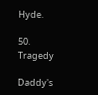Hyde.

50. Tragedy

Daddy's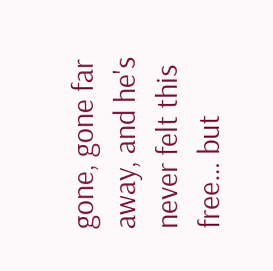gone, gone far away, and he's never felt this free… but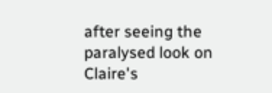after seeing the paralysed look on Claire's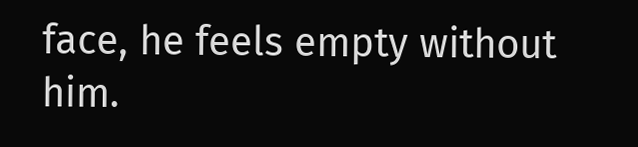face, he feels empty without him.